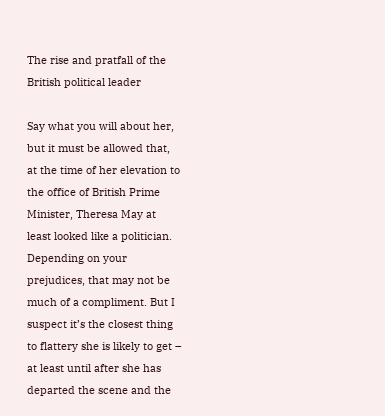The rise and pratfall of the British political leader

Say what you will about her, but it must be allowed that, at the time of her elevation to the office of British Prime Minister, Theresa May at least looked like a politician. Depending on your prejudices, that may not be much of a compliment. But I suspect it’s the closest thing to flattery she is likely to get – at least until after she has departed the scene and the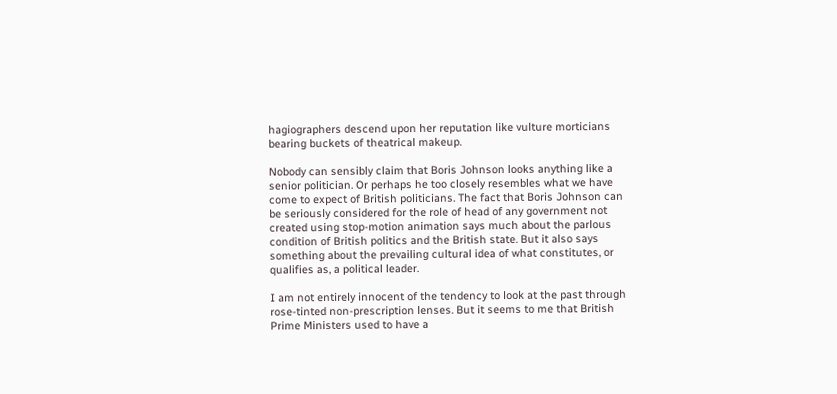hagiographers descend upon her reputation like vulture morticians bearing buckets of theatrical makeup.

Nobody can sensibly claim that Boris Johnson looks anything like a senior politician. Or perhaps he too closely resembles what we have come to expect of British politicians. The fact that Boris Johnson can be seriously considered for the role of head of any government not created using stop-motion animation says much about the parlous condition of British politics and the British state. But it also says something about the prevailing cultural idea of what constitutes, or qualifies as, a political leader.

I am not entirely innocent of the tendency to look at the past through rose-tinted non-prescription lenses. But it seems to me that British Prime Ministers used to have a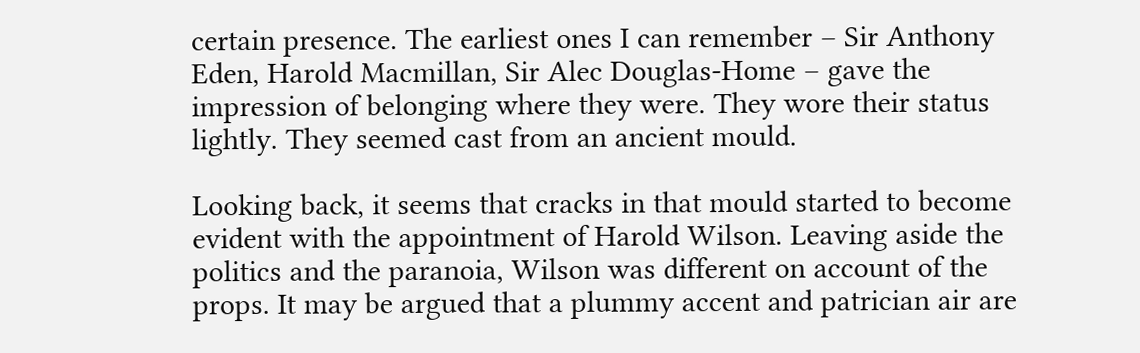certain presence. The earliest ones I can remember – Sir Anthony Eden, Harold Macmillan, Sir Alec Douglas-Home – gave the impression of belonging where they were. They wore their status lightly. They seemed cast from an ancient mould.

Looking back, it seems that cracks in that mould started to become evident with the appointment of Harold Wilson. Leaving aside the politics and the paranoia, Wilson was different on account of the props. It may be argued that a plummy accent and patrician air are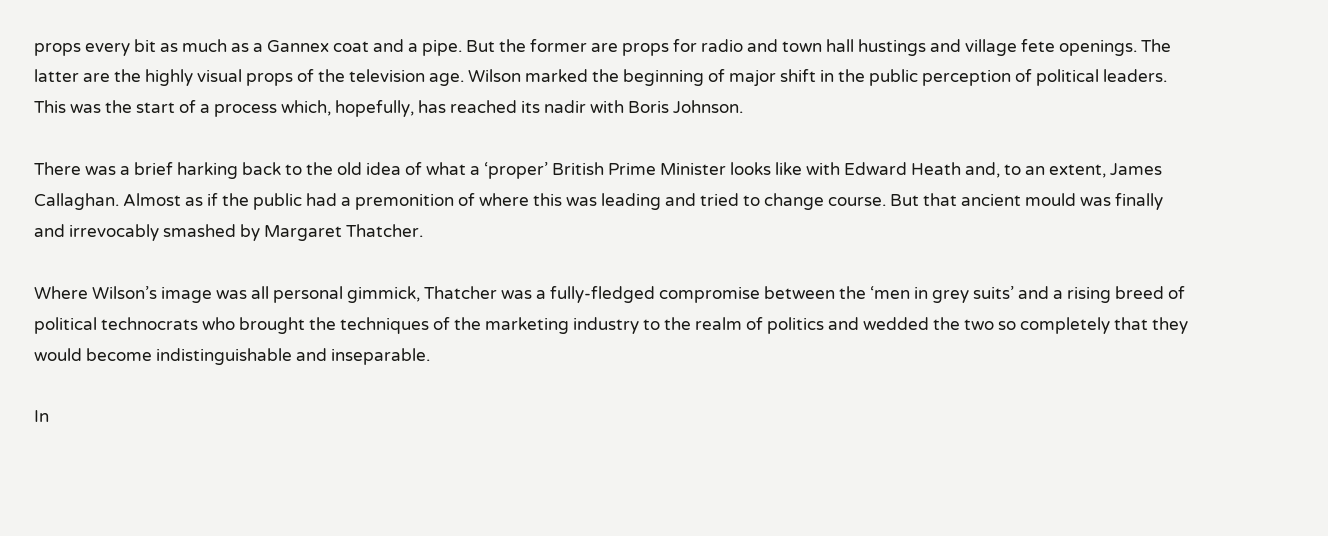props every bit as much as a Gannex coat and a pipe. But the former are props for radio and town hall hustings and village fete openings. The latter are the highly visual props of the television age. Wilson marked the beginning of major shift in the public perception of political leaders. This was the start of a process which, hopefully, has reached its nadir with Boris Johnson.

There was a brief harking back to the old idea of what a ‘proper’ British Prime Minister looks like with Edward Heath and, to an extent, James Callaghan. Almost as if the public had a premonition of where this was leading and tried to change course. But that ancient mould was finally and irrevocably smashed by Margaret Thatcher.

Where Wilson’s image was all personal gimmick, Thatcher was a fully-fledged compromise between the ‘men in grey suits’ and a rising breed of political technocrats who brought the techniques of the marketing industry to the realm of politics and wedded the two so completely that they would become indistinguishable and inseparable.

In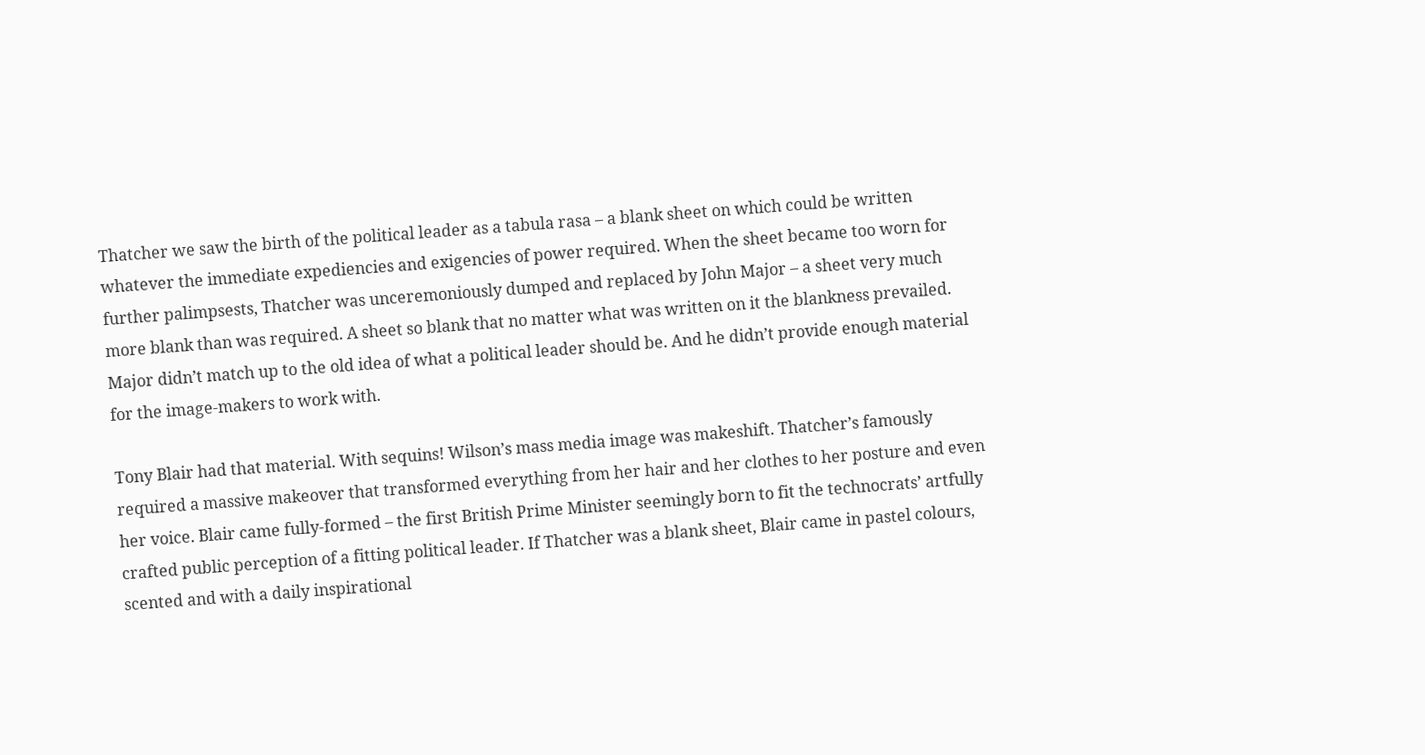Thatcher we saw the birth of the political leader as a tabula rasa – a blank sheet on which could be written whatever the immediate expediencies and exigencies of power required. When the sheet became too worn for further palimpsests, Thatcher was unceremoniously dumped and replaced by John Major – a sheet very much more blank than was required. A sheet so blank that no matter what was written on it the blankness prevailed. Major didn’t match up to the old idea of what a political leader should be. And he didn’t provide enough material for the image-makers to work with.

Tony Blair had that material. With sequins! Wilson’s mass media image was makeshift. Thatcher’s famously required a massive makeover that transformed everything from her hair and her clothes to her posture and even her voice. Blair came fully-formed – the first British Prime Minister seemingly born to fit the technocrats’ artfully crafted public perception of a fitting political leader. If Thatcher was a blank sheet, Blair came in pastel colours, scented and with a daily inspirational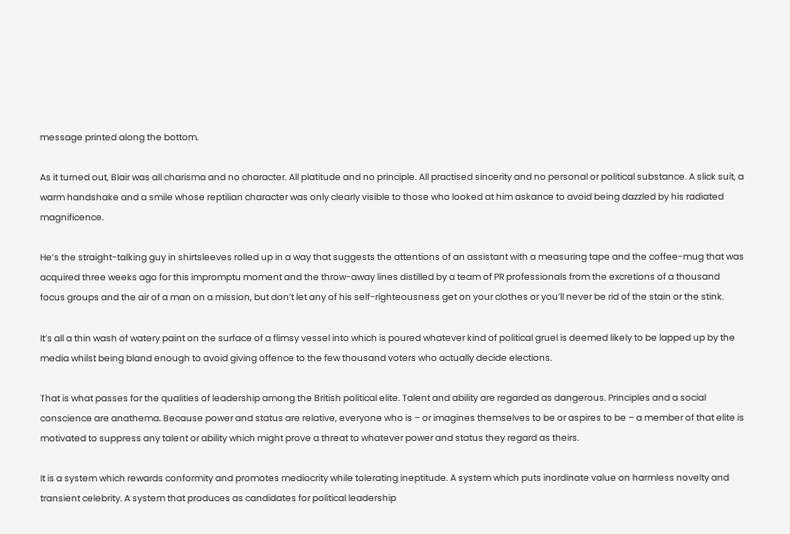message printed along the bottom.

As it turned out, Blair was all charisma and no character. All platitude and no principle. All practised sincerity and no personal or political substance. A slick suit, a warm handshake and a smile whose reptilian character was only clearly visible to those who looked at him askance to avoid being dazzled by his radiated magnificence.

He’s the straight-talking guy in shirtsleeves rolled up in a way that suggests the attentions of an assistant with a measuring tape and the coffee-mug that was acquired three weeks ago for this impromptu moment and the throw-away lines distilled by a team of PR professionals from the excretions of a thousand focus groups and the air of a man on a mission, but don’t let any of his self-righteousness get on your clothes or you’ll never be rid of the stain or the stink.

It’s all a thin wash of watery paint on the surface of a flimsy vessel into which is poured whatever kind of political gruel is deemed likely to be lapped up by the media whilst being bland enough to avoid giving offence to the few thousand voters who actually decide elections.

That is what passes for the qualities of leadership among the British political elite. Talent and ability are regarded as dangerous. Principles and a social conscience are anathema. Because power and status are relative, everyone who is – or imagines themselves to be or aspires to be – a member of that elite is motivated to suppress any talent or ability which might prove a threat to whatever power and status they regard as theirs.

It is a system which rewards conformity and promotes mediocrity while tolerating ineptitude. A system which puts inordinate value on harmless novelty and transient celebrity. A system that produces as candidates for political leadership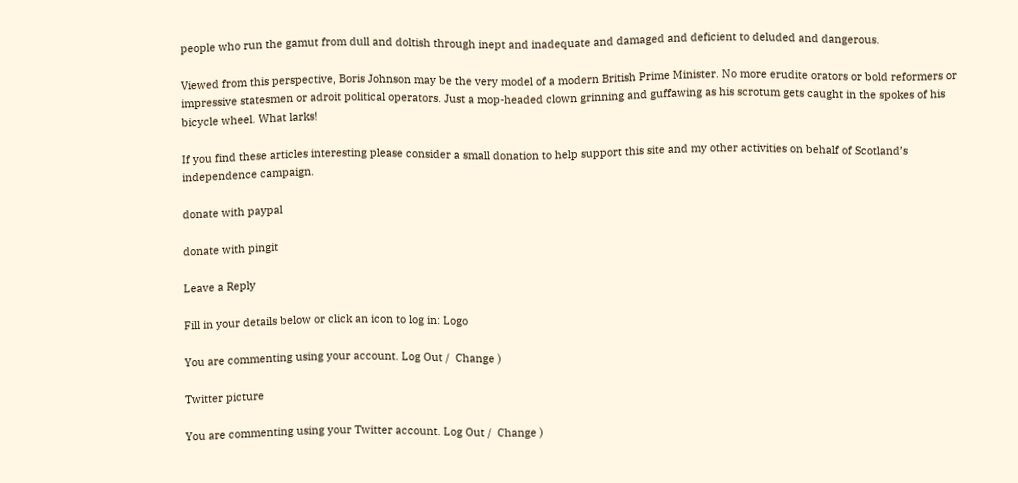people who run the gamut from dull and doltish through inept and inadequate and damaged and deficient to deluded and dangerous.

Viewed from this perspective, Boris Johnson may be the very model of a modern British Prime Minister. No more erudite orators or bold reformers or impressive statesmen or adroit political operators. Just a mop-headed clown grinning and guffawing as his scrotum gets caught in the spokes of his bicycle wheel. What larks!

If you find these articles interesting please consider a small donation to help support this site and my other activities on behalf of Scotland’s independence campaign.

donate with paypal

donate with pingit

Leave a Reply

Fill in your details below or click an icon to log in: Logo

You are commenting using your account. Log Out /  Change )

Twitter picture

You are commenting using your Twitter account. Log Out /  Change )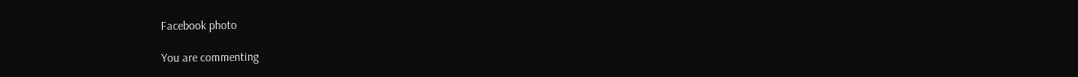Facebook photo

You are commenting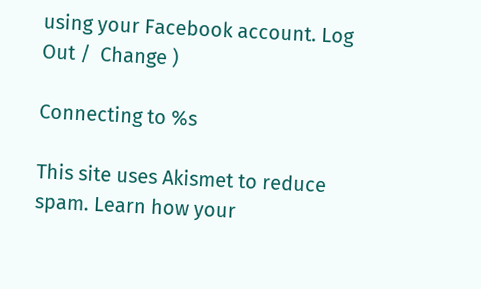using your Facebook account. Log Out /  Change )

Connecting to %s

This site uses Akismet to reduce spam. Learn how your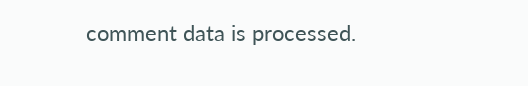comment data is processed.